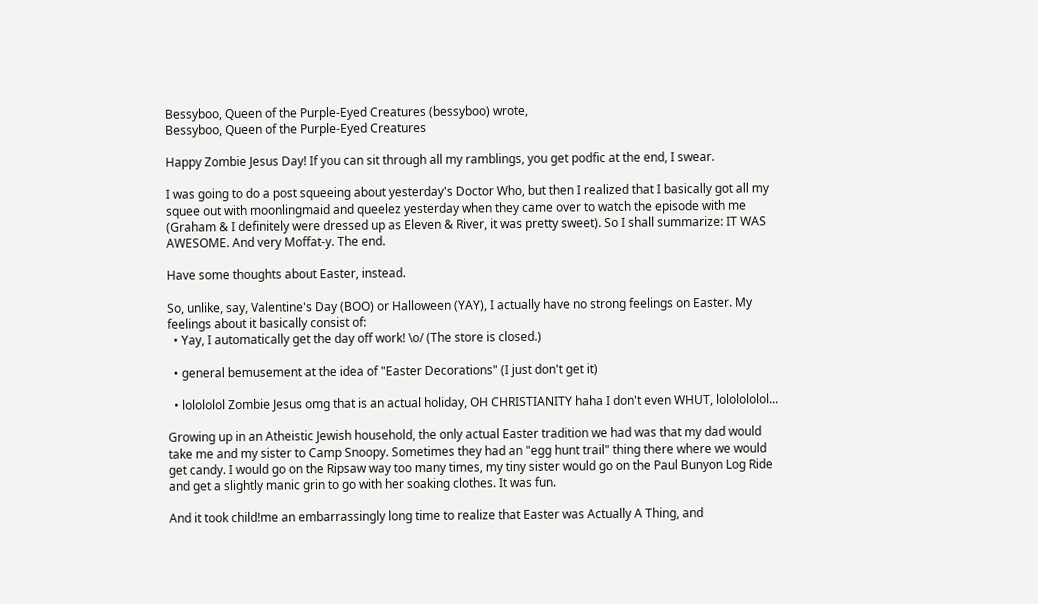Bessyboo, Queen of the Purple-Eyed Creatures (bessyboo) wrote,
Bessyboo, Queen of the Purple-Eyed Creatures

Happy Zombie Jesus Day! If you can sit through all my ramblings, you get podfic at the end, I swear.

I was going to do a post squeeing about yesterday's Doctor Who, but then I realized that I basically got all my squee out with moonlingmaid and queelez yesterday when they came over to watch the episode with me (Graham & I definitely were dressed up as Eleven & River, it was pretty sweet). So I shall summarize: IT WAS AWESOME. And very Moffat-y. The end.

Have some thoughts about Easter, instead.

So, unlike, say, Valentine's Day (BOO) or Halloween (YAY), I actually have no strong feelings on Easter. My feelings about it basically consist of:
  • Yay, I automatically get the day off work! \o/ (The store is closed.)

  • general bemusement at the idea of "Easter Decorations" (I just don't get it)

  • lolololol Zombie Jesus omg that is an actual holiday, OH CHRISTIANITY haha I don't even WHUT, lololololol...

Growing up in an Atheistic Jewish household, the only actual Easter tradition we had was that my dad would take me and my sister to Camp Snoopy. Sometimes they had an "egg hunt trail" thing there where we would get candy. I would go on the Ripsaw way too many times, my tiny sister would go on the Paul Bunyon Log Ride and get a slightly manic grin to go with her soaking clothes. It was fun.

And it took child!me an embarrassingly long time to realize that Easter was Actually A Thing, and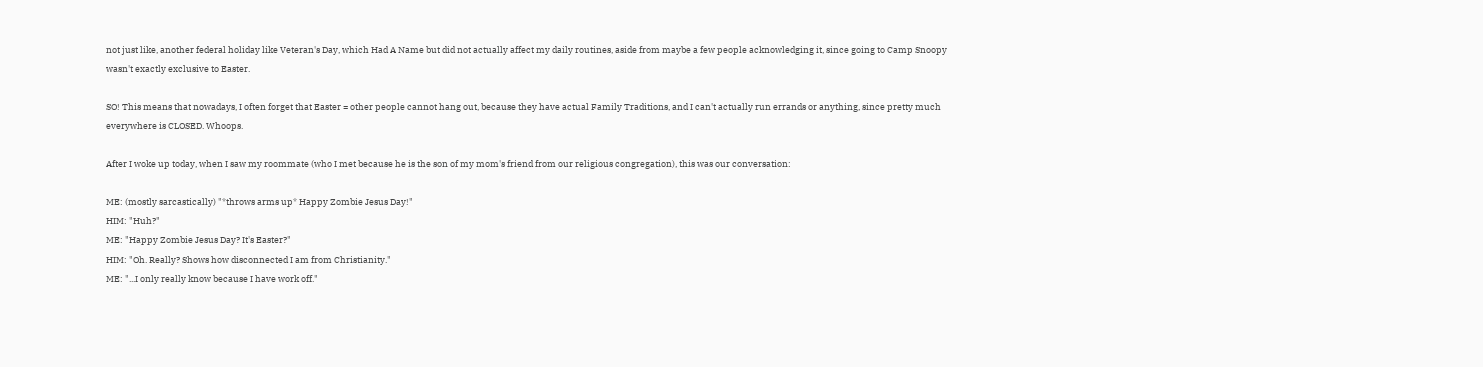not just like, another federal holiday like Veteran's Day, which Had A Name but did not actually affect my daily routines, aside from maybe a few people acknowledging it, since going to Camp Snoopy wasn't exactly exclusive to Easter.

SO! This means that nowadays, I often forget that Easter = other people cannot hang out, because they have actual Family Traditions, and I can't actually run errands or anything, since pretty much everywhere is CLOSED. Whoops.

After I woke up today, when I saw my roommate (who I met because he is the son of my mom's friend from our religious congregation), this was our conversation:

ME: (mostly sarcastically) "*throws arms up* Happy Zombie Jesus Day!"
HIM: "Huh?"
ME: "Happy Zombie Jesus Day? It's Easter?"
HIM: "Oh. Really? Shows how disconnected I am from Christianity."
ME: "...I only really know because I have work off."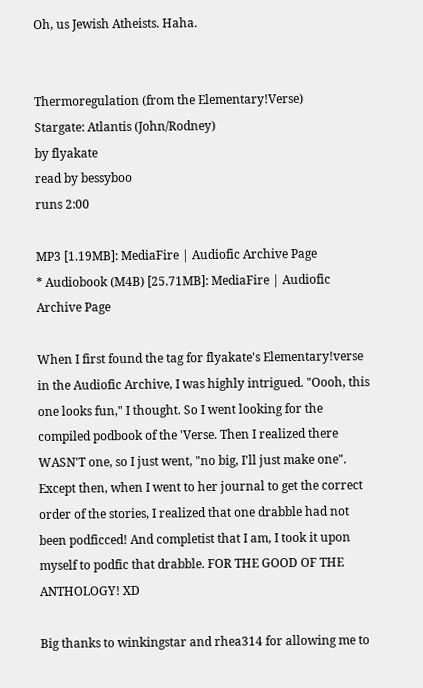Oh, us Jewish Atheists. Haha.


Thermoregulation (from the Elementary!Verse)
Stargate: Atlantis (John/Rodney)
by flyakate
read by bessyboo
runs 2:00

MP3 [1.19MB]: MediaFire | Audiofic Archive Page
* Audiobook (M4B) [25.71MB]: MediaFire | Audiofic Archive Page

When I first found the tag for flyakate's Elementary!verse in the Audiofic Archive, I was highly intrigued. "Oooh, this one looks fun," I thought. So I went looking for the compiled podbook of the 'Verse. Then I realized there WASN'T one, so I just went, "no big, I'll just make one". Except then, when I went to her journal to get the correct order of the stories, I realized that one drabble had not been podficced! And completist that I am, I took it upon myself to podfic that drabble. FOR THE GOOD OF THE ANTHOLOGY! XD

Big thanks to winkingstar and rhea314 for allowing me to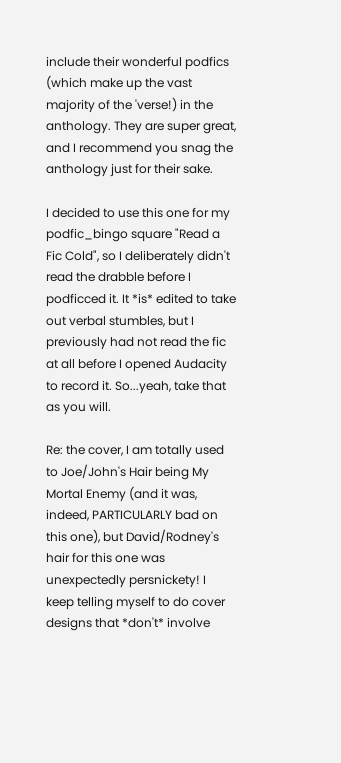include their wonderful podfics (which make up the vast majority of the 'verse!) in the anthology. They are super great, and I recommend you snag the anthology just for their sake.

I decided to use this one for my podfic_bingo square "Read a Fic Cold", so I deliberately didn't read the drabble before I podficced it. It *is* edited to take out verbal stumbles, but I previously had not read the fic at all before I opened Audacity to record it. So...yeah, take that as you will.

Re: the cover, I am totally used to Joe/John's Hair being My Mortal Enemy (and it was, indeed, PARTICULARLY bad on this one), but David/Rodney's hair for this one was unexpectedly persnickety! I keep telling myself to do cover designs that *don't* involve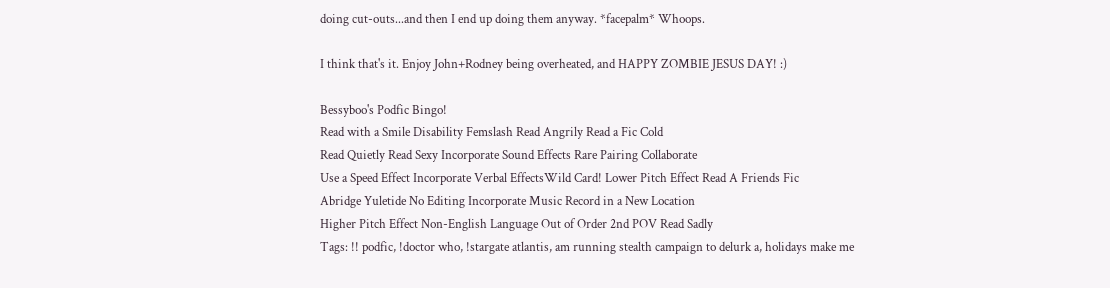doing cut-outs...and then I end up doing them anyway. *facepalm* Whoops.

I think that's it. Enjoy John+Rodney being overheated, and HAPPY ZOMBIE JESUS DAY! :)

Bessyboo's Podfic Bingo!
Read with a Smile Disability Femslash Read Angrily Read a Fic Cold
Read Quietly Read Sexy Incorporate Sound Effects Rare Pairing Collaborate
Use a Speed Effect Incorporate Verbal EffectsWild Card! Lower Pitch Effect Read A Friends Fic
Abridge Yuletide No Editing Incorporate Music Record in a New Location
Higher Pitch Effect Non-English Language Out of Order 2nd POV Read Sadly
Tags: !! podfic, !doctor who, !stargate atlantis, am running stealth campaign to delurk a, holidays make me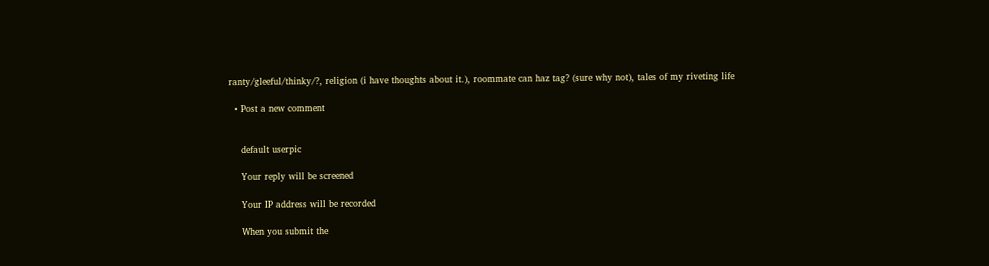ranty/gleeful/thinky/?, religion (i have thoughts about it.), roommate can haz tag? (sure why not), tales of my riveting life

  • Post a new comment


    default userpic

    Your reply will be screened

    Your IP address will be recorded

    When you submit the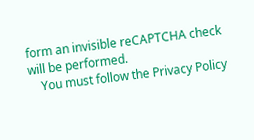form an invisible reCAPTCHA check will be performed.
    You must follow the Privacy Policy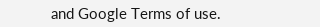and Google Terms of use.